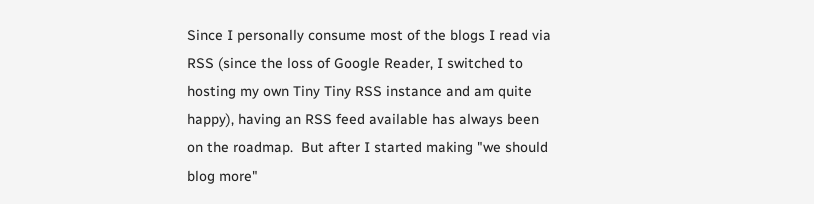Since I personally consume most of the blogs I read via RSS (since the loss of Google Reader, I switched to hosting my own Tiny Tiny RSS instance and am quite happy), having an RSS feed available has always been on the roadmap.  But after I started making "we should blog more"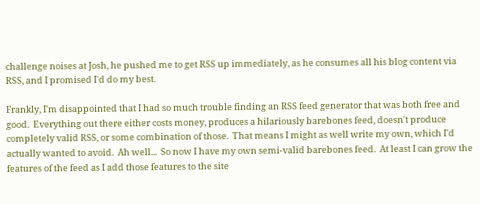challenge noises at Josh, he pushed me to get RSS up immediately, as he consumes all his blog content via RSS, and I promised I'd do my best.

Frankly, I'm disappointed that I had so much trouble finding an RSS feed generator that was both free and good.  Everything out there either costs money, produces a hilariously barebones feed, doesn't produce completely valid RSS, or some combination of those.  That means I might as well write my own, which I'd actually wanted to avoid.  Ah well...  So now I have my own semi-valid barebones feed.  At least I can grow the features of the feed as I add those features to the site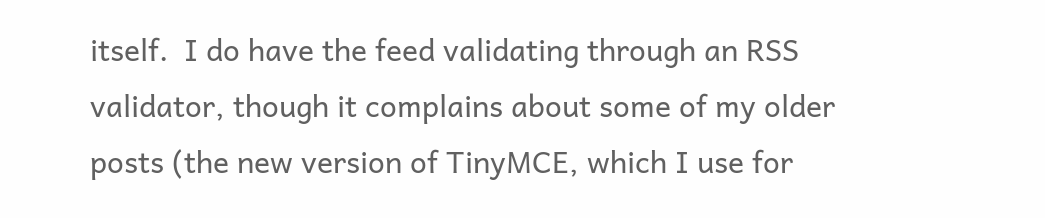itself.  I do have the feed validating through an RSS validator, though it complains about some of my older posts (the new version of TinyMCE, which I use for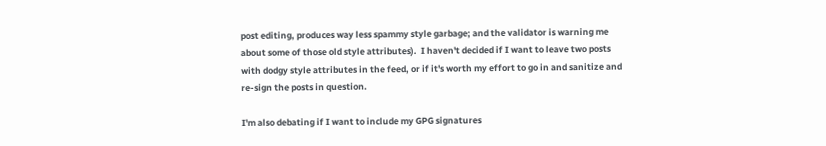post editing, produces way less spammy style garbage; and the validator is warning me about some of those old style attributes).  I haven't decided if I want to leave two posts with dodgy style attributes in the feed, or if it's worth my effort to go in and sanitize and re-sign the posts in question.

I'm also debating if I want to include my GPG signatures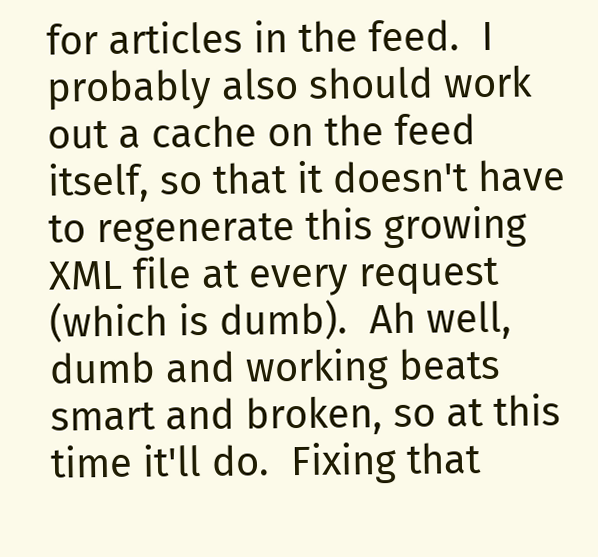for articles in the feed.  I probably also should work out a cache on the feed itself, so that it doesn't have to regenerate this growing XML file at every request (which is dumb).  Ah well, dumb and working beats smart and broken, so at this time it'll do.  Fixing that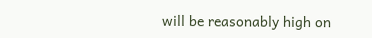will be reasonably high on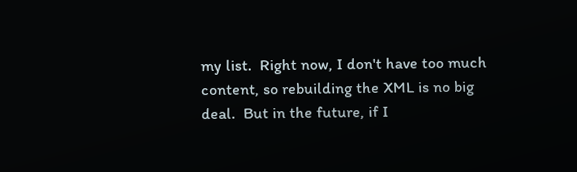my list.  Right now, I don't have too much content, so rebuilding the XML is no big deal.  But in the future, if I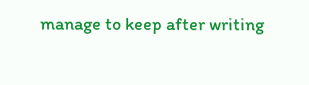manage to keep after writing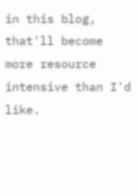in this blog, that'll become more resource intensive than I'd like.